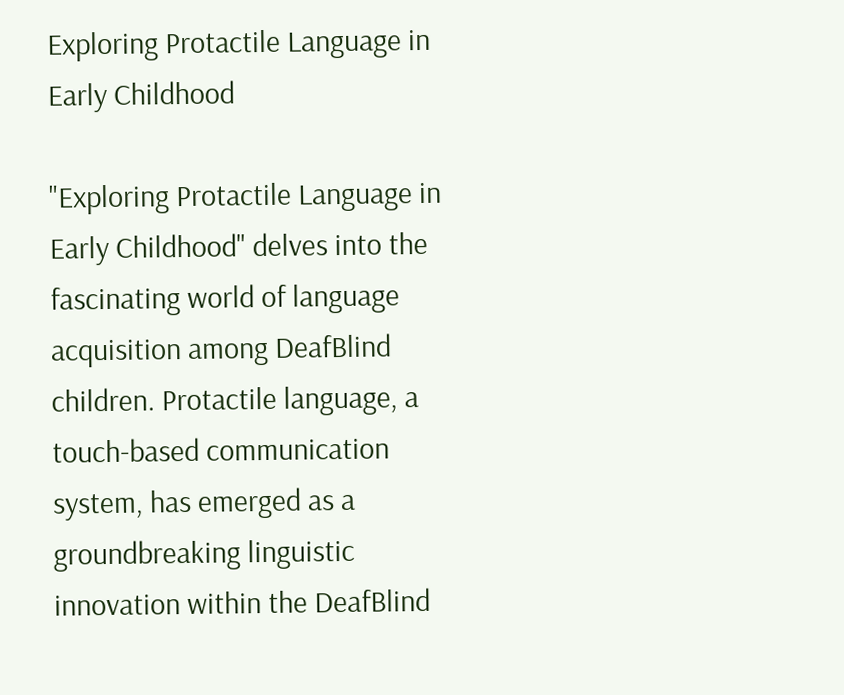Exploring Protactile Language in Early Childhood

"Exploring Protactile Language in Early Childhood" delves into the fascinating world of language acquisition among DeafBlind children. Protactile language, a touch-based communication system, has emerged as a groundbreaking linguistic innovation within the DeafBlind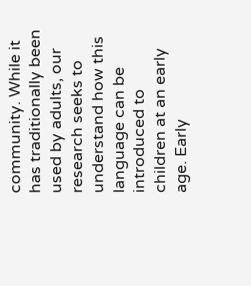community. While it has traditionally been used by adults, our research seeks to understand how this language can be introduced to children at an early age. Early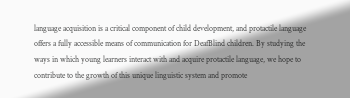language acquisition is a critical component of child development, and protactile language offers a fully accessible means of communication for DeafBlind children. By studying the ways in which young learners interact with and acquire protactile language, we hope to contribute to the growth of this unique linguistic system and promote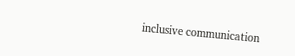inclusive communication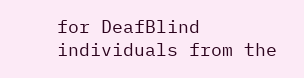for DeafBlind individuals from the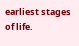earliest stages of life.